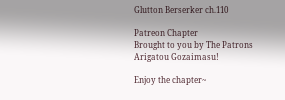Glutton Berserker ch.110

Patreon Chapter
Brought to you by The Patrons
Arigatou Gozaimasu!

Enjoy the chapter~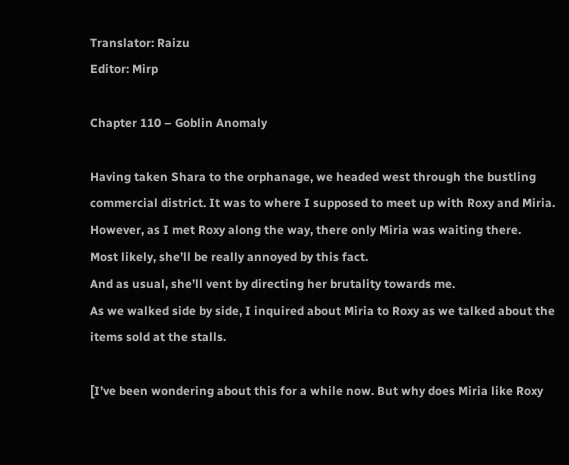Translator: Raizu
Editor: Mirp

Chapter 110 – Goblin Anomaly

Having taken Shara to the orphanage, we headed west through the bustling commercial district. It was to where I supposed to meet up with Roxy and Miria. However, as I met Roxy along the way, there only Miria was waiting there.
Most likely, she’ll be really annoyed by this fact.
And as usual, she’ll vent by directing her brutality towards me.
As we walked side by side, I inquired about Miria to Roxy as we talked about the items sold at the stalls.

[I’ve been wondering about this for a while now. But why does Miria like Roxy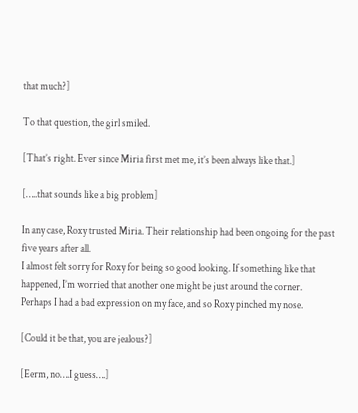that much?]

To that question, the girl smiled.

[That’s right. Ever since Miria first met me, it’s been always like that.]

[…..that sounds like a big problem]

In any case, Roxy trusted Miria. Their relationship had been ongoing for the past five years after all.
I almost felt sorry for Roxy for being so good looking. If something like that happened, I’m worried that another one might be just around the corner.
Perhaps I had a bad expression on my face, and so Roxy pinched my nose.

[Could it be that, you are jealous?]

[Eerm, no….I guess….]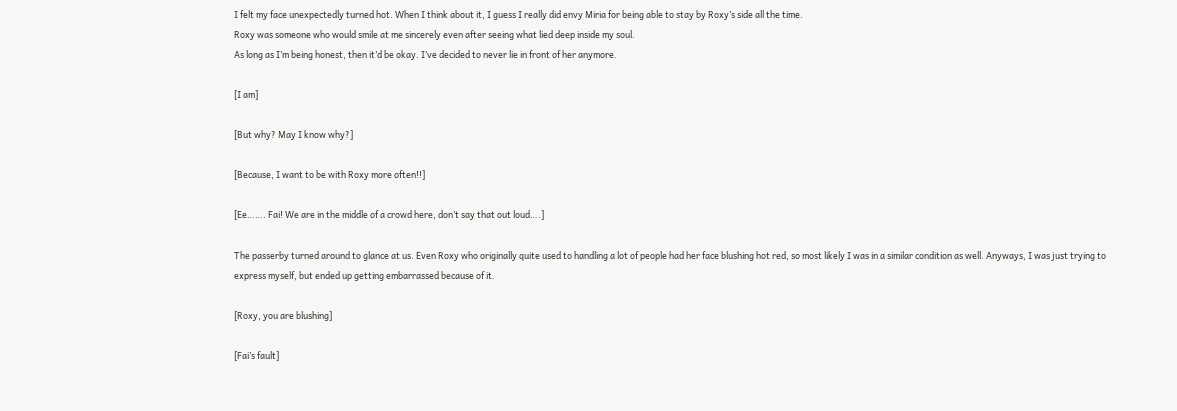I felt my face unexpectedly turned hot. When I think about it, I guess I really did envy Miria for being able to stay by Roxy’s side all the time.
Roxy was someone who would smile at me sincerely even after seeing what lied deep inside my soul.
As long as I’m being honest, then it’d be okay. I’ve decided to never lie in front of her anymore.

[I am]

[But why? May I know why?]

[Because, I want to be with Roxy more often!!]

[Ee……. Fai! We are in the middle of a crowd here, don’t say that out loud….]

The passerby turned around to glance at us. Even Roxy who originally quite used to handling a lot of people had her face blushing hot red, so most likely I was in a similar condition as well. Anyways, I was just trying to express myself, but ended up getting embarrassed because of it.

[Roxy, you are blushing]

[Fai’s fault]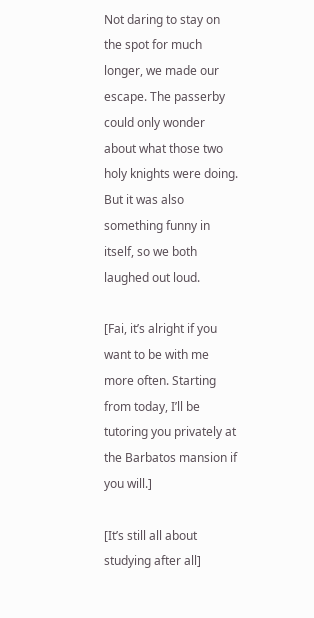Not daring to stay on the spot for much longer, we made our escape. The passerby could only wonder about what those two holy knights were doing.
But it was also something funny in itself, so we both laughed out loud.

[Fai, it’s alright if you want to be with me more often. Starting from today, I’ll be tutoring you privately at the Barbatos mansion if you will.]

[It’s still all about studying after all]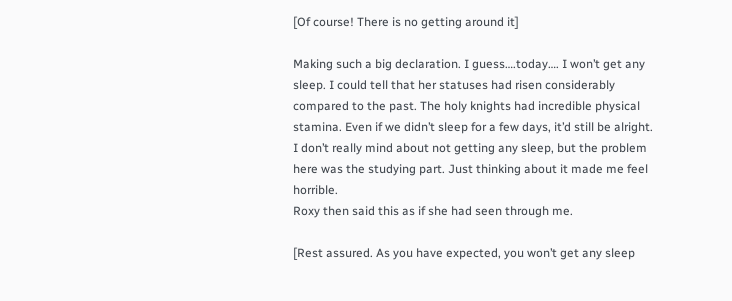[Of course! There is no getting around it]

Making such a big declaration. I guess….today…. I won’t get any sleep. I could tell that her statuses had risen considerably compared to the past. The holy knights had incredible physical stamina. Even if we didn’t sleep for a few days, it’d still be alright.
I don’t really mind about not getting any sleep, but the problem here was the studying part. Just thinking about it made me feel horrible.
Roxy then said this as if she had seen through me.

[Rest assured. As you have expected, you won’t get any sleep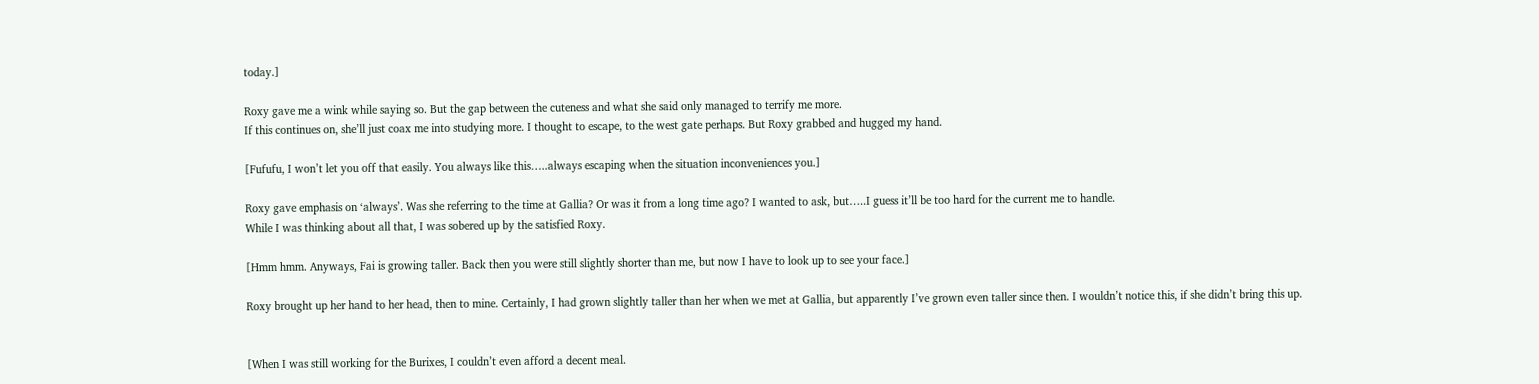today.]

Roxy gave me a wink while saying so. But the gap between the cuteness and what she said only managed to terrify me more.
If this continues on, she’ll just coax me into studying more. I thought to escape, to the west gate perhaps. But Roxy grabbed and hugged my hand.

[Fufufu, I won’t let you off that easily. You always like this…..always escaping when the situation inconveniences you.]

Roxy gave emphasis on ‘always’. Was she referring to the time at Gallia? Or was it from a long time ago? I wanted to ask, but…..I guess it’ll be too hard for the current me to handle.
While I was thinking about all that, I was sobered up by the satisfied Roxy.

[Hmm hmm. Anyways, Fai is growing taller. Back then you were still slightly shorter than me, but now I have to look up to see your face.]

Roxy brought up her hand to her head, then to mine. Certainly, I had grown slightly taller than her when we met at Gallia, but apparently I’ve grown even taller since then. I wouldn’t notice this, if she didn’t bring this up.


[When I was still working for the Burixes, I couldn’t even afford a decent meal.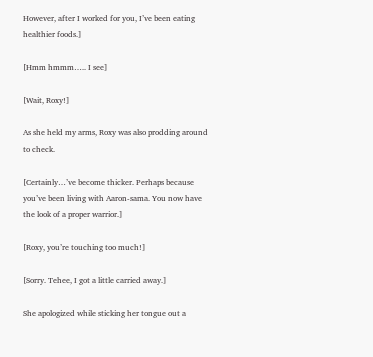However, after I worked for you, I’ve been eating healthier foods.]

[Hmm hmmm….. I see]

[Wait, Roxy!]

As she held my arms, Roxy was also prodding around to check.

[Certainly…’ve become thicker. Perhaps because you’ve been living with Aaron-sama. You now have the look of a proper warrior.]

[Roxy, you’re touching too much!]

[Sorry. Tehee, I got a little carried away.]

She apologized while sticking her tongue out a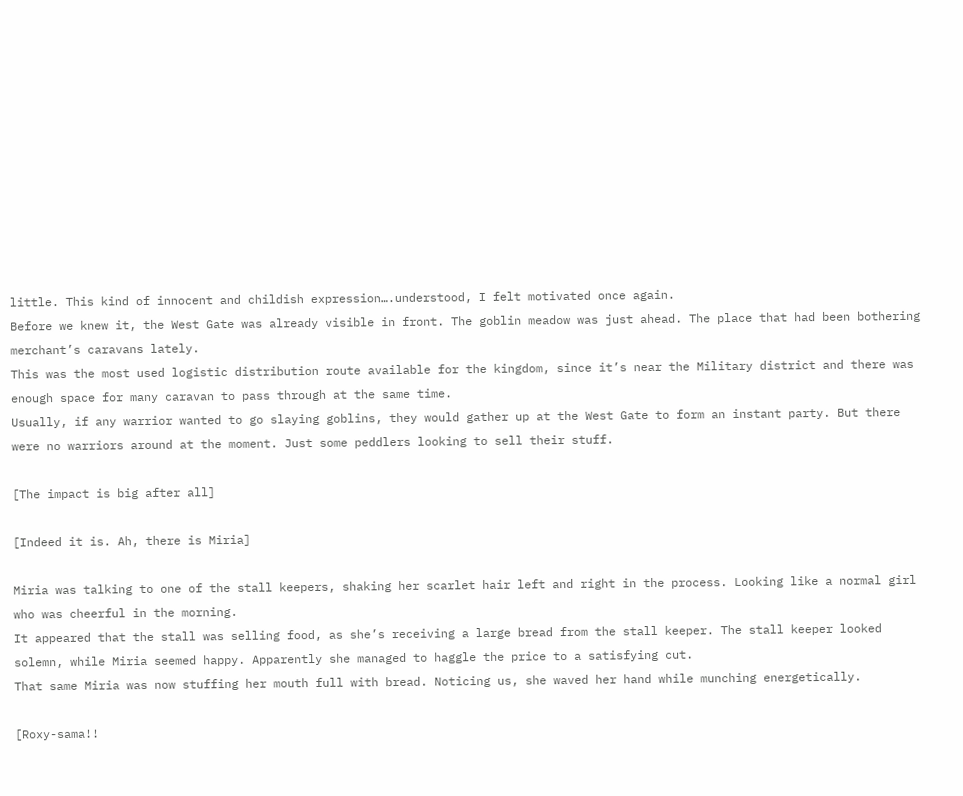little. This kind of innocent and childish expression….understood, I felt motivated once again.
Before we knew it, the West Gate was already visible in front. The goblin meadow was just ahead. The place that had been bothering merchant’s caravans lately.
This was the most used logistic distribution route available for the kingdom, since it’s near the Military district and there was enough space for many caravan to pass through at the same time.
Usually, if any warrior wanted to go slaying goblins, they would gather up at the West Gate to form an instant party. But there were no warriors around at the moment. Just some peddlers looking to sell their stuff.

[The impact is big after all]

[Indeed it is. Ah, there is Miria]

Miria was talking to one of the stall keepers, shaking her scarlet hair left and right in the process. Looking like a normal girl who was cheerful in the morning.
It appeared that the stall was selling food, as she’s receiving a large bread from the stall keeper. The stall keeper looked solemn, while Miria seemed happy. Apparently she managed to haggle the price to a satisfying cut.
That same Miria was now stuffing her mouth full with bread. Noticing us, she waved her hand while munching energetically.

[Roxy-sama!!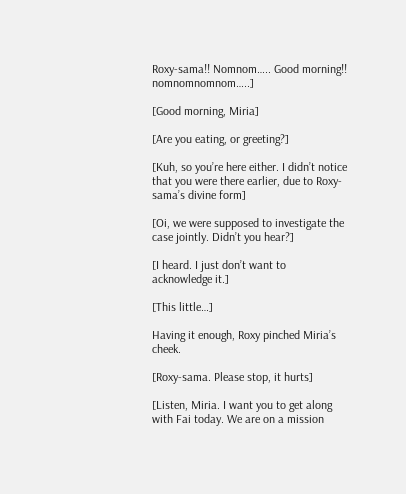Roxy-sama!! Nomnom….. Good morning!! nomnomnomnom…..]

[Good morning, Miria]

[Are you eating, or greeting?]

[Kuh, so you’re here either. I didn’t notice that you were there earlier, due to Roxy-sama’s divine form]

[Oi, we were supposed to investigate the case jointly. Didn’t you hear?]

[I heard. I just don’t want to acknowledge it.]

[This little…]

Having it enough, Roxy pinched Miria’s cheek.

[Roxy-sama. Please stop, it hurts]

[Listen, Miria. I want you to get along with Fai today. We are on a mission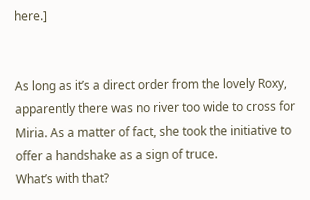here.]


As long as it’s a direct order from the lovely Roxy, apparently there was no river too wide to cross for Miria. As a matter of fact, she took the initiative to offer a handshake as a sign of truce.
What’s with that?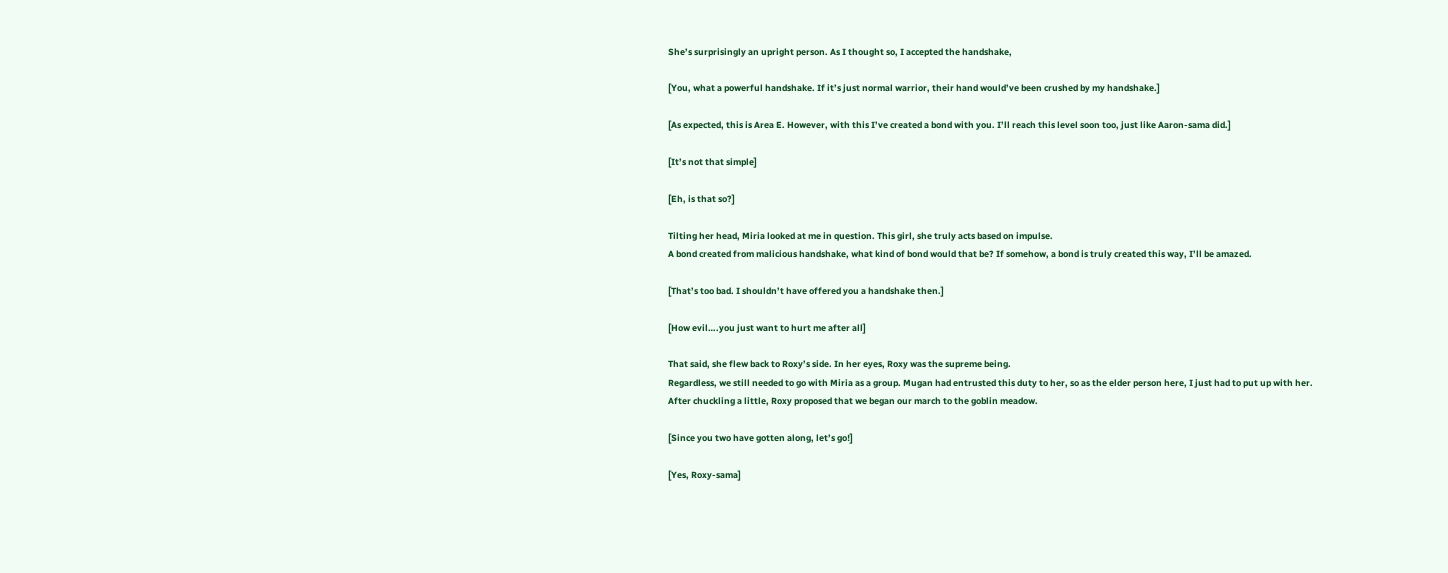She’s surprisingly an upright person. As I thought so, I accepted the handshake,

[You, what a powerful handshake. If it’s just normal warrior, their hand would’ve been crushed by my handshake.]

[As expected, this is Area E. However, with this I’ve created a bond with you. I’ll reach this level soon too, just like Aaron-sama did.]

[It’s not that simple]

[Eh, is that so?]

Tilting her head, Miria looked at me in question. This girl, she truly acts based on impulse.
A bond created from malicious handshake, what kind of bond would that be? If somehow, a bond is truly created this way, I’ll be amazed.

[That’s too bad. I shouldn’t have offered you a handshake then.]

[How evil….you just want to hurt me after all]

That said, she flew back to Roxy’s side. In her eyes, Roxy was the supreme being.
Regardless, we still needed to go with Miria as a group. Mugan had entrusted this duty to her, so as the elder person here, I just had to put up with her.
After chuckling a little, Roxy proposed that we began our march to the goblin meadow.

[Since you two have gotten along, let’s go!]

[Yes, Roxy-sama]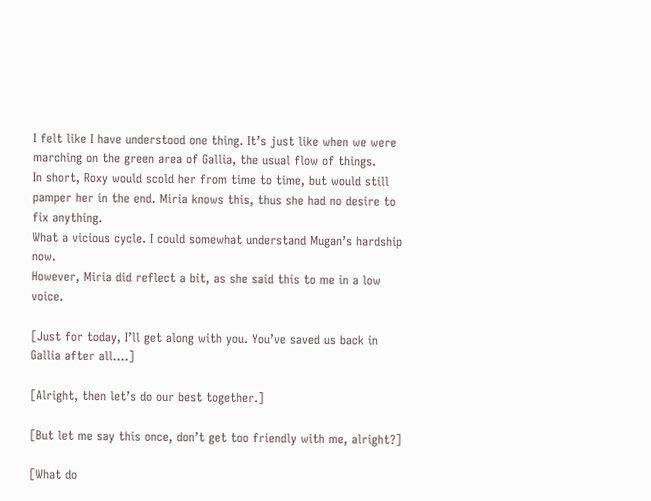I felt like I have understood one thing. It’s just like when we were marching on the green area of Gallia, the usual flow of things.
In short, Roxy would scold her from time to time, but would still pamper her in the end. Miria knows this, thus she had no desire to fix anything.
What a vicious cycle. I could somewhat understand Mugan’s hardship now.
However, Miria did reflect a bit, as she said this to me in a low voice.

[Just for today, I’ll get along with you. You’ve saved us back in Gallia after all….]

[Alright, then let’s do our best together.]

[But let me say this once, don’t get too friendly with me, alright?]

[What do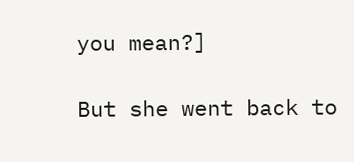you mean?]

But she went back to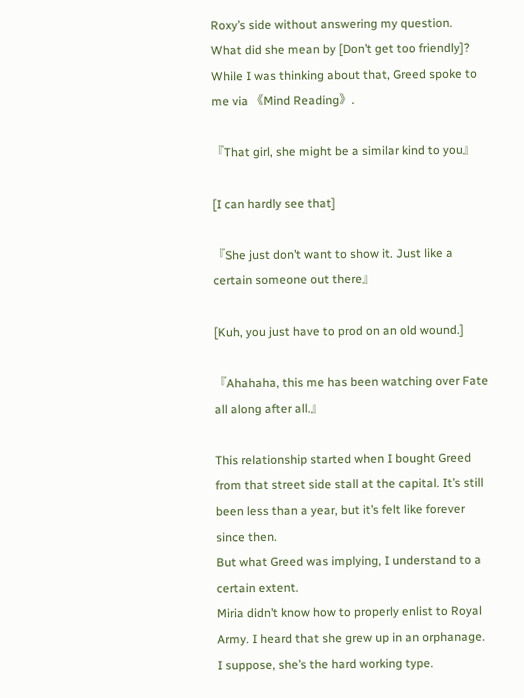Roxy’s side without answering my question. What did she mean by [Don’t get too friendly]?
While I was thinking about that, Greed spoke to me via 《Mind Reading》.

『That girl, she might be a similar kind to you』

[I can hardly see that]

『She just don’t want to show it. Just like a certain someone out there』

[Kuh, you just have to prod on an old wound.]

『Ahahaha, this me has been watching over Fate all along after all.』

This relationship started when I bought Greed from that street side stall at the capital. It’s still been less than a year, but it’s felt like forever since then.
But what Greed was implying, I understand to a certain extent.
Miria didn’t know how to properly enlist to Royal Army. I heard that she grew up in an orphanage. I suppose, she’s the hard working type.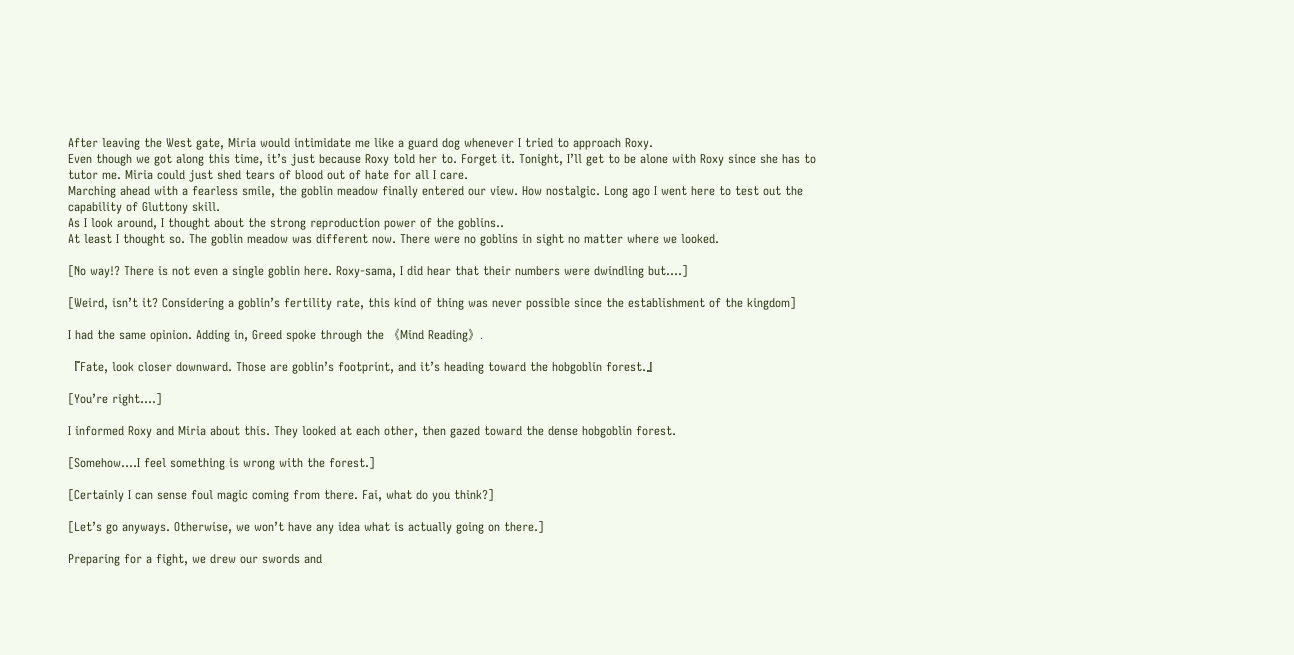After leaving the West gate, Miria would intimidate me like a guard dog whenever I tried to approach Roxy.
Even though we got along this time, it’s just because Roxy told her to. Forget it. Tonight, I’ll get to be alone with Roxy since she has to tutor me. Miria could just shed tears of blood out of hate for all I care.
Marching ahead with a fearless smile, the goblin meadow finally entered our view. How nostalgic. Long ago I went here to test out the capability of Gluttony skill.
As I look around, I thought about the strong reproduction power of the goblins..
At least I thought so. The goblin meadow was different now. There were no goblins in sight no matter where we looked.

[No way!? There is not even a single goblin here. Roxy-sama, I did hear that their numbers were dwindling but….]

[Weird, isn’t it? Considering a goblin’s fertility rate, this kind of thing was never possible since the establishment of the kingdom]

I had the same opinion. Adding in, Greed spoke through the 《Mind Reading》.

『Fate, look closer downward. Those are goblin’s footprint, and it’s heading toward the hobgoblin forest.』

[You’re right….]

I informed Roxy and Miria about this. They looked at each other, then gazed toward the dense hobgoblin forest.

[Somehow….I feel something is wrong with the forest.]

[Certainly I can sense foul magic coming from there. Fai, what do you think?]

[Let’s go anyways. Otherwise, we won’t have any idea what is actually going on there.]

Preparing for a fight, we drew our swords and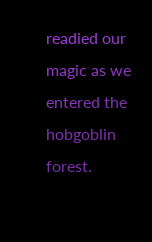readied our magic as we entered the hobgoblin forest.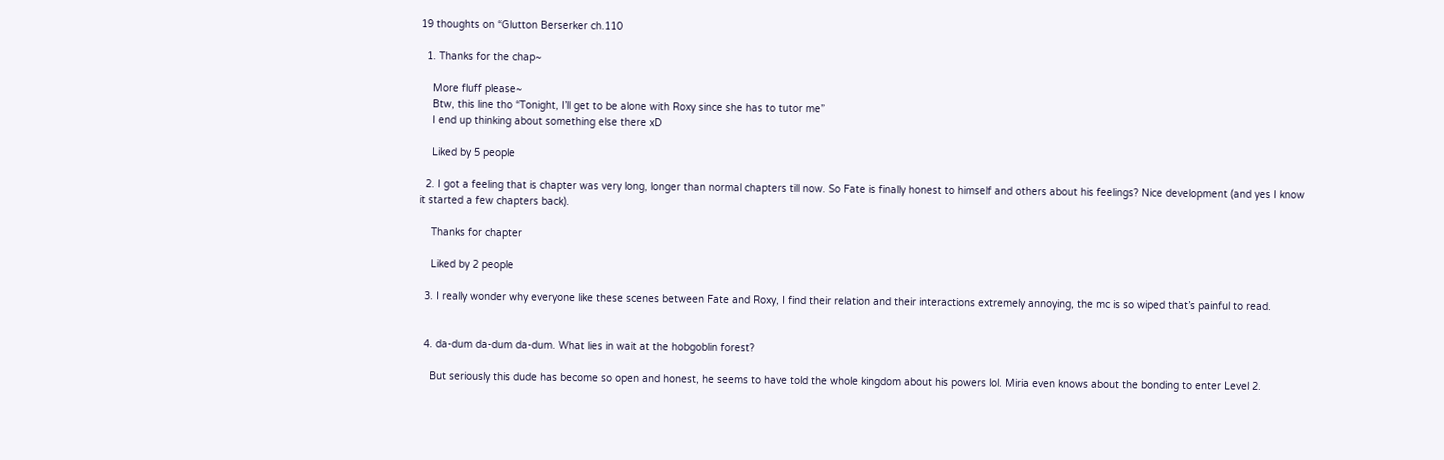19 thoughts on “Glutton Berserker ch.110

  1. Thanks for the chap~

    More fluff please~
    Btw, this line tho “Tonight, I’ll get to be alone with Roxy since she has to tutor me”
    I end up thinking about something else there xD

    Liked by 5 people

  2. I got a feeling that is chapter was very long, longer than normal chapters till now. So Fate is finally honest to himself and others about his feelings? Nice development (and yes I know it started a few chapters back).

    Thanks for chapter

    Liked by 2 people

  3. I really wonder why everyone like these scenes between Fate and Roxy, I find their relation and their interactions extremely annoying, the mc is so wiped that’s painful to read.


  4. da-dum da-dum da-dum. What lies in wait at the hobgoblin forest?

    But seriously this dude has become so open and honest, he seems to have told the whole kingdom about his powers lol. Miria even knows about the bonding to enter Level 2.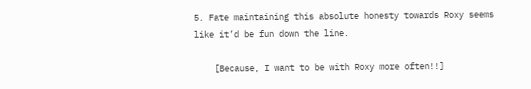5. Fate maintaining this absolute honesty towards Roxy seems like it’d be fun down the line.

    [Because, I want to be with Roxy more often!!]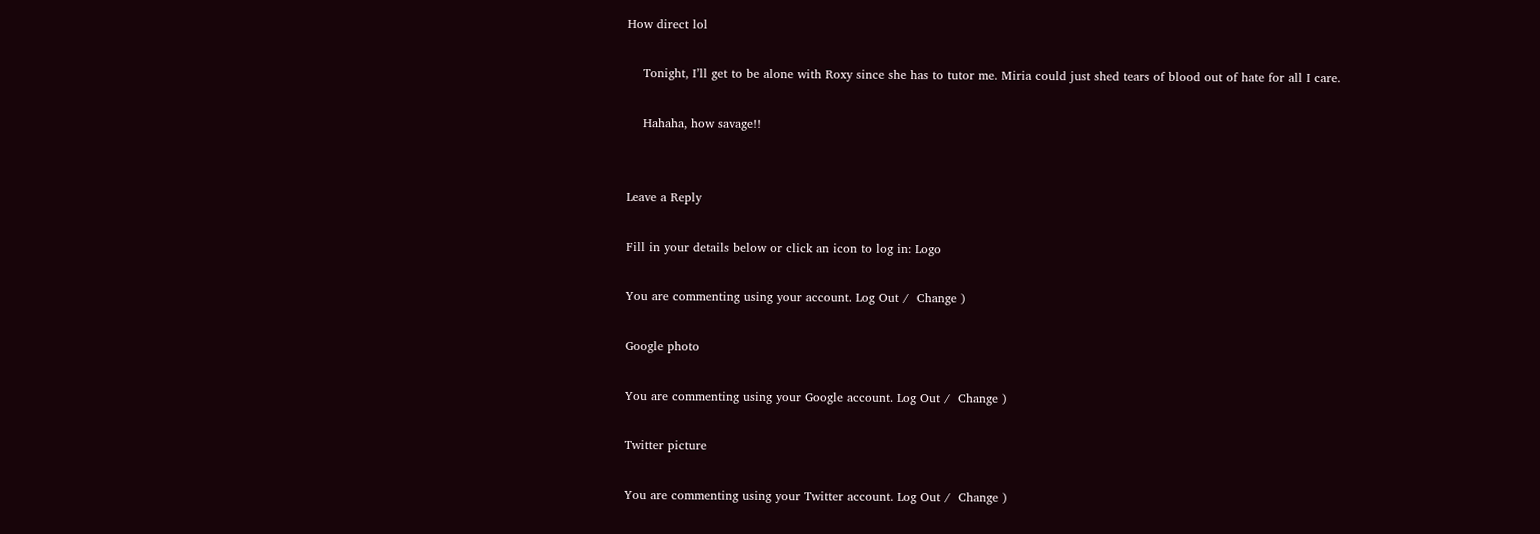How direct lol

    Tonight, I’ll get to be alone with Roxy since she has to tutor me. Miria could just shed tears of blood out of hate for all I care.

    Hahaha, how savage!!


Leave a Reply

Fill in your details below or click an icon to log in: Logo

You are commenting using your account. Log Out /  Change )

Google photo

You are commenting using your Google account. Log Out /  Change )

Twitter picture

You are commenting using your Twitter account. Log Out /  Change )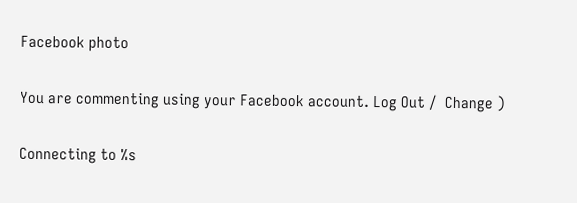Facebook photo

You are commenting using your Facebook account. Log Out /  Change )

Connecting to %s